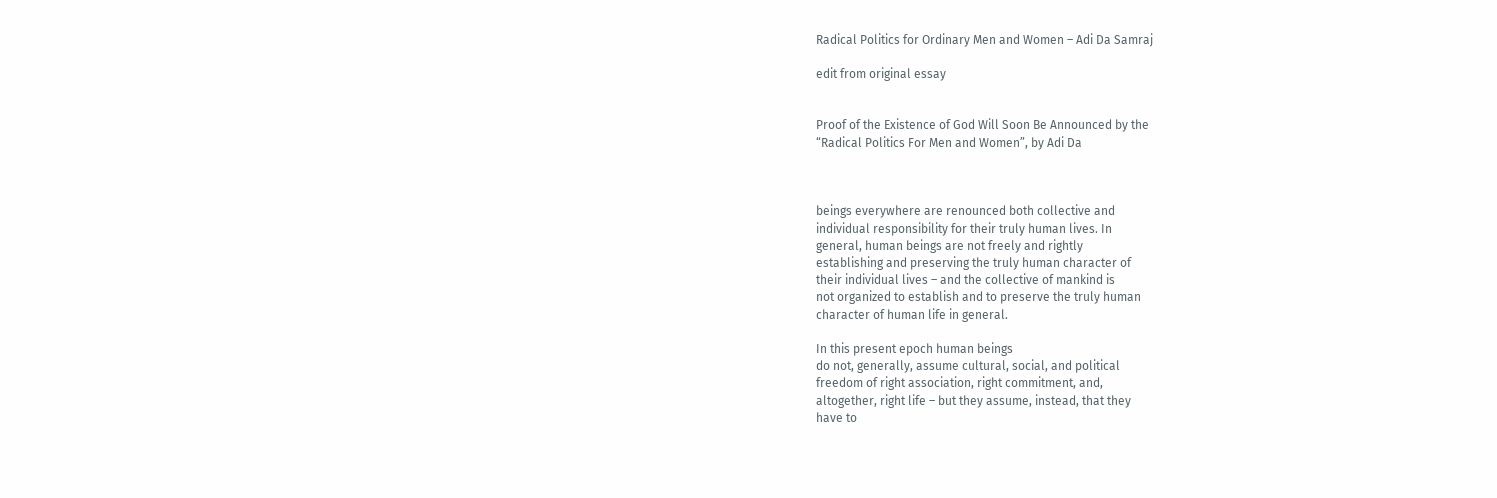Radical Politics for Ordinary Men and Women – Adi Da Samraj

edit from original essay


Proof of the Existence of God Will Soon Be Announced by the
“Radical Politics For Men and Women”, by Adi Da



beings everywhere are renounced both collective and
individual responsibility for their truly human lives. In
general, human beings are not freely and rightly
establishing and preserving the truly human character of
their individual lives – and the collective of mankind is
not organized to establish and to preserve the truly human
character of human life in general.

In this present epoch human beings
do not, generally, assume cultural, social, and political
freedom of right association, right commitment, and,
altogether, right life – but they assume, instead, that they
have to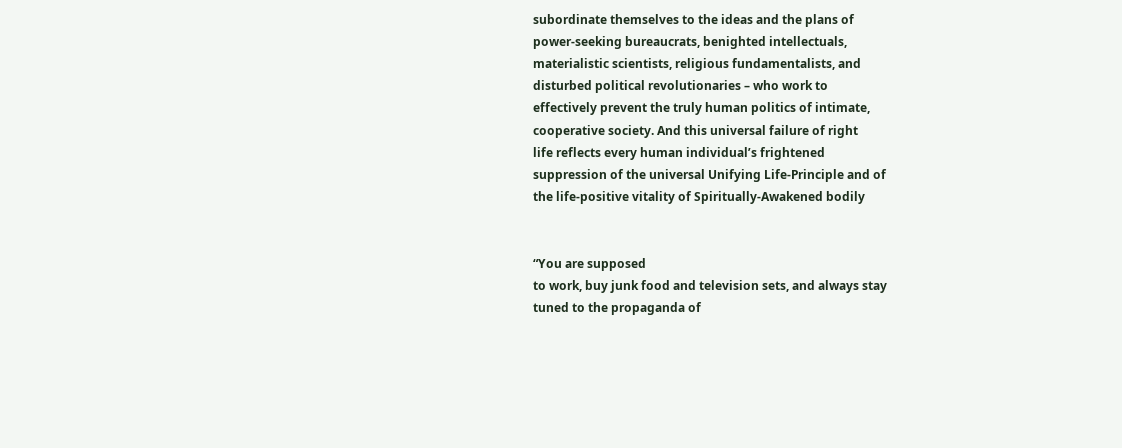subordinate themselves to the ideas and the plans of
power-seeking bureaucrats, benighted intellectuals,
materialistic scientists, religious fundamentalists, and
disturbed political revolutionaries – who work to
effectively prevent the truly human politics of intimate,
cooperative society. And this universal failure of right
life reflects every human individual’s frightened
suppression of the universal Unifying Life-Principle and of
the life-positive vitality of Spiritually-Awakened bodily


“You are supposed
to work, buy junk food and television sets, and always stay
tuned to the propaganda of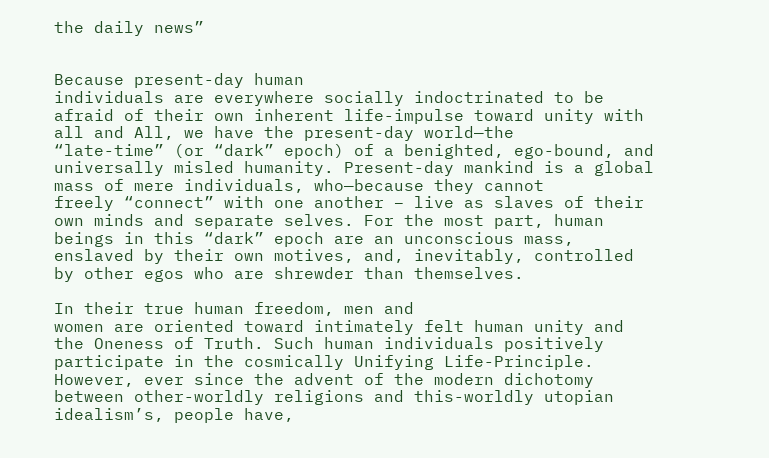the daily news”


Because present-day human
individuals are everywhere socially indoctrinated to be
afraid of their own inherent life-impulse toward unity with
all and All, we have the present-day world—the
“late-time” (or “dark” epoch) of a benighted, ego-bound, and
universally misled humanity. Present-day mankind is a global
mass of mere individuals, who—because they cannot
freely “connect” with one another – live as slaves of their
own minds and separate selves. For the most part, human
beings in this “dark” epoch are an unconscious mass,
enslaved by their own motives, and, inevitably, controlled
by other egos who are shrewder than themselves.

In their true human freedom, men and
women are oriented toward intimately felt human unity and
the Oneness of Truth. Such human individuals positively
participate in the cosmically Unifying Life-Principle.
However, ever since the advent of the modern dichotomy
between other-worldly religions and this-worldly utopian
idealism’s, people have,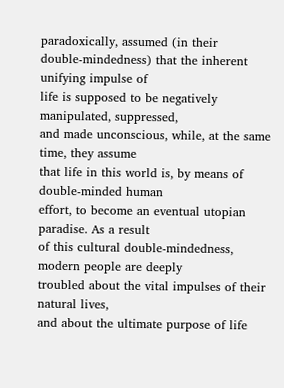paradoxically, assumed (in their
double-mindedness) that the inherent unifying impulse of
life is supposed to be negatively manipulated, suppressed,
and made unconscious, while, at the same time, they assume
that life in this world is, by means of double-minded human
effort, to become an eventual utopian paradise. As a result
of this cultural double-mindedness, modern people are deeply
troubled about the vital impulses of their natural lives,
and about the ultimate purpose of life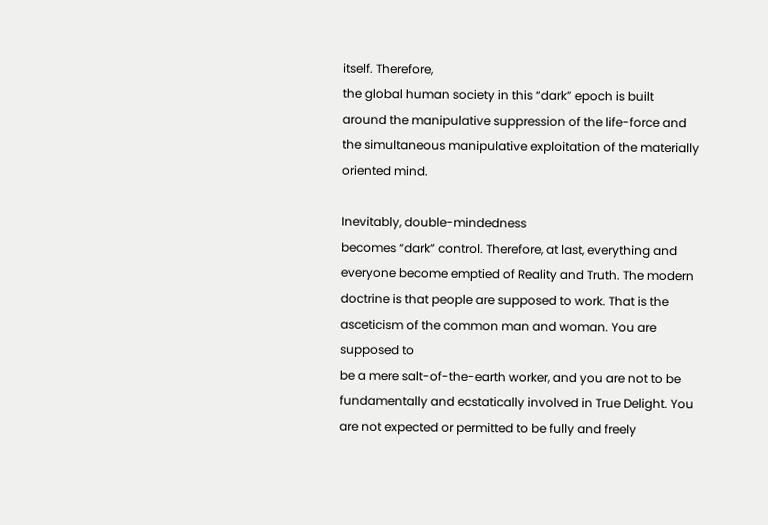itself. Therefore,
the global human society in this “dark” epoch is built
around the manipulative suppression of the life-force and
the simultaneous manipulative exploitation of the materially
oriented mind.

Inevitably, double-mindedness
becomes “dark” control. Therefore, at last, everything and
everyone become emptied of Reality and Truth. The modern
doctrine is that people are supposed to work. That is the
asceticism of the common man and woman. You are supposed to
be a mere salt-of-the-earth worker, and you are not to be
fundamentally and ecstatically involved in True Delight. You
are not expected or permitted to be fully and freely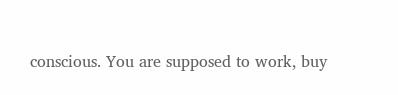conscious. You are supposed to work, buy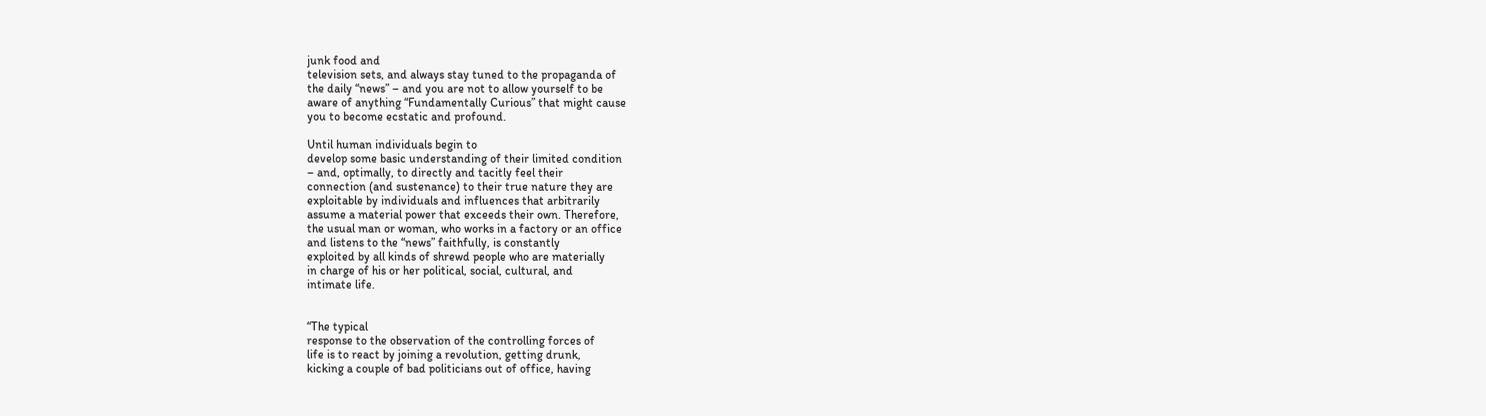junk food and
television sets, and always stay tuned to the propaganda of
the daily “news” – and you are not to allow yourself to be
aware of anything “Fundamentally Curious” that might cause
you to become ecstatic and profound.

Until human individuals begin to
develop some basic understanding of their limited condition
– and, optimally, to directly and tacitly feel their
connection (and sustenance) to their true nature they are
exploitable by individuals and influences that arbitrarily
assume a material power that exceeds their own. Therefore,
the usual man or woman, who works in a factory or an office
and listens to the “news” faithfully, is constantly
exploited by all kinds of shrewd people who are materially
in charge of his or her political, social, cultural, and
intimate life.


“The typical
response to the observation of the controlling forces of
life is to react by joining a revolution, getting drunk,
kicking a couple of bad politicians out of office, having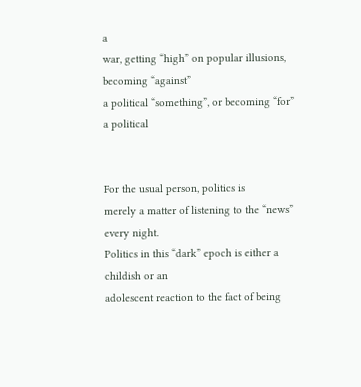a
war, getting “high” on popular illusions, becoming “against”
a political “something”, or becoming “for” a political


For the usual person, politics is
merely a matter of listening to the “news” every night.
Politics in this “dark” epoch is either a childish or an
adolescent reaction to the fact of being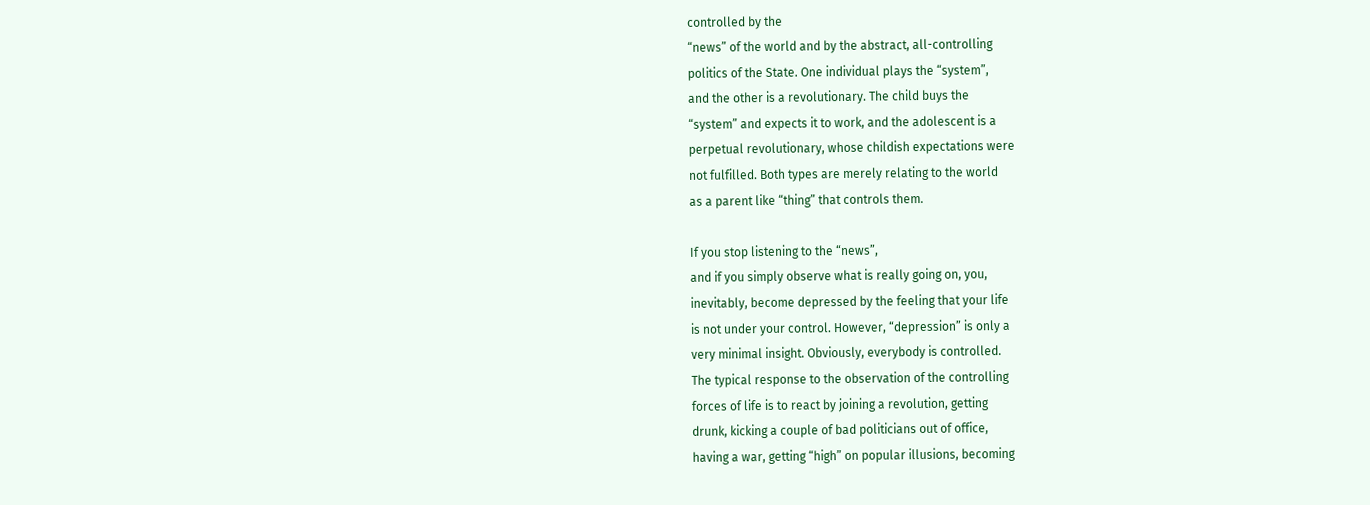controlled by the
“news” of the world and by the abstract, all-controlling
politics of the State. One individual plays the “system”,
and the other is a revolutionary. The child buys the
“system” and expects it to work, and the adolescent is a
perpetual revolutionary, whose childish expectations were
not fulfilled. Both types are merely relating to the world
as a parent like “thing” that controls them.

If you stop listening to the “news”,
and if you simply observe what is really going on, you,
inevitably, become depressed by the feeling that your life
is not under your control. However, “depression” is only a
very minimal insight. Obviously, everybody is controlled.
The typical response to the observation of the controlling
forces of life is to react by joining a revolution, getting
drunk, kicking a couple of bad politicians out of office,
having a war, getting “high” on popular illusions, becoming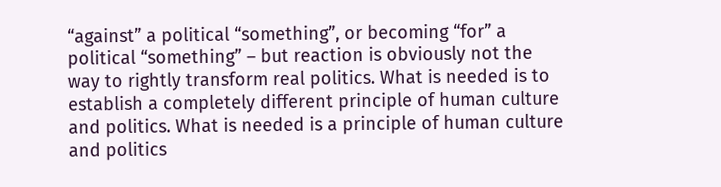“against” a political “something”, or becoming “for” a
political “something” – but reaction is obviously not the
way to rightly transform real politics. What is needed is to
establish a completely different principle of human culture
and politics. What is needed is a principle of human culture
and politics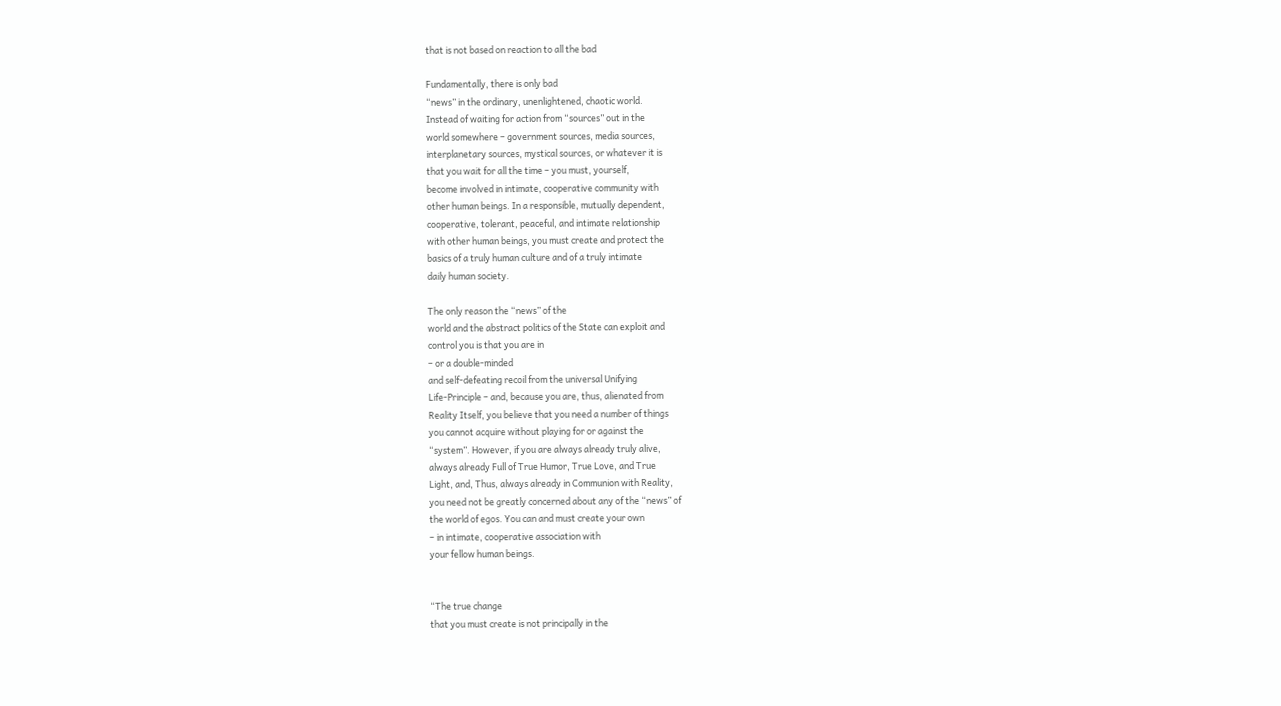that is not based on reaction to all the bad

Fundamentally, there is only bad
“news” in the ordinary, unenlightened, chaotic world.
Instead of waiting for action from “sources” out in the
world somewhere – government sources, media sources,
interplanetary sources, mystical sources, or whatever it is
that you wait for all the time – you must, yourself,
become involved in intimate, cooperative community with
other human beings. In a responsible, mutually dependent,
cooperative, tolerant, peaceful, and intimate relationship
with other human beings, you must create and protect the
basics of a truly human culture and of a truly intimate
daily human society.

The only reason the “news” of the
world and the abstract politics of the State can exploit and
control you is that you are in
– or a double-minded
and self-defeating recoil from the universal Unifying
Life-Principle – and, because you are, thus, alienated from
Reality Itself, you believe that you need a number of things
you cannot acquire without playing for or against the
“system”. However, if you are always already truly alive,
always already Full of True Humor, True Love, and True
Light, and, Thus, always already in Communion with Reality,
you need not be greatly concerned about any of the “news” of
the world of egos. You can and must create your own
– in intimate, cooperative association with
your fellow human beings.


“The true change
that you must create is not principally in the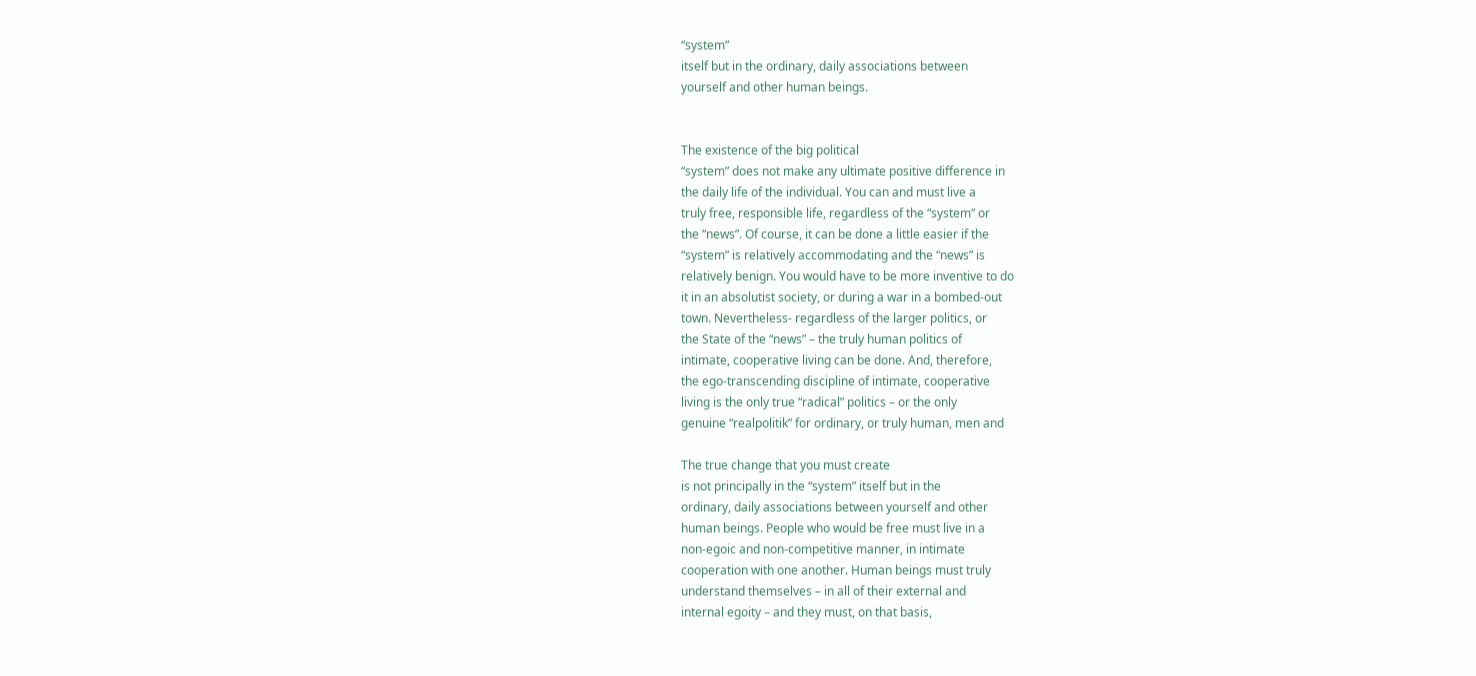“system”
itself but in the ordinary, daily associations between
yourself and other human beings.


The existence of the big political
“system” does not make any ultimate positive difference in
the daily life of the individual. You can and must live a
truly free, responsible life, regardless of the “system” or
the “news”. Of course, it can be done a little easier if the
“system” is relatively accommodating and the “news” is
relatively benign. You would have to be more inventive to do
it in an absolutist society, or during a war in a bombed-out
town. Nevertheless- regardless of the larger politics, or
the State of the “news” – the truly human politics of
intimate, cooperative living can be done. And, therefore,
the ego-transcending discipline of intimate, cooperative
living is the only true “radical” politics – or the only
genuine “realpolitik” for ordinary, or truly human, men and

The true change that you must create
is not principally in the “system” itself but in the
ordinary, daily associations between yourself and other
human beings. People who would be free must live in a
non-egoic and non-competitive manner, in intimate
cooperation with one another. Human beings must truly
understand themselves – in all of their external and
internal egoity – and they must, on that basis,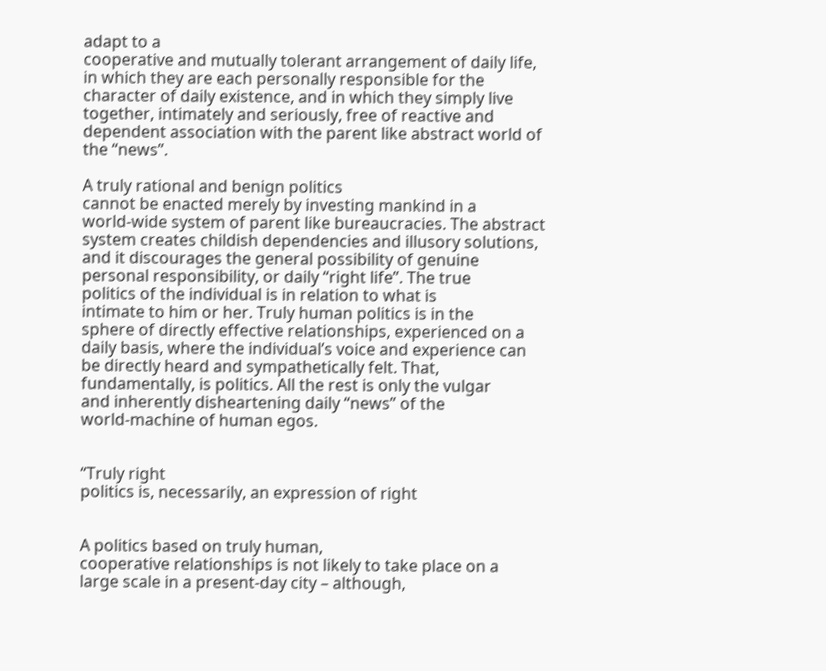adapt to a
cooperative and mutually tolerant arrangement of daily life,
in which they are each personally responsible for the
character of daily existence, and in which they simply live
together, intimately and seriously, free of reactive and
dependent association with the parent like abstract world of
the “news”.

A truly rational and benign politics
cannot be enacted merely by investing mankind in a
world-wide system of parent like bureaucracies. The abstract
system creates childish dependencies and illusory solutions,
and it discourages the general possibility of genuine
personal responsibility, or daily “right life”. The true
politics of the individual is in relation to what is
intimate to him or her. Truly human politics is in the
sphere of directly effective relationships, experienced on a
daily basis, where the individual’s voice and experience can
be directly heard and sympathetically felt. That,
fundamentally, is politics. All the rest is only the vulgar
and inherently disheartening daily “news” of the
world-machine of human egos.


“Truly right
politics is, necessarily, an expression of right


A politics based on truly human,
cooperative relationships is not likely to take place on a
large scale in a present-day city – although,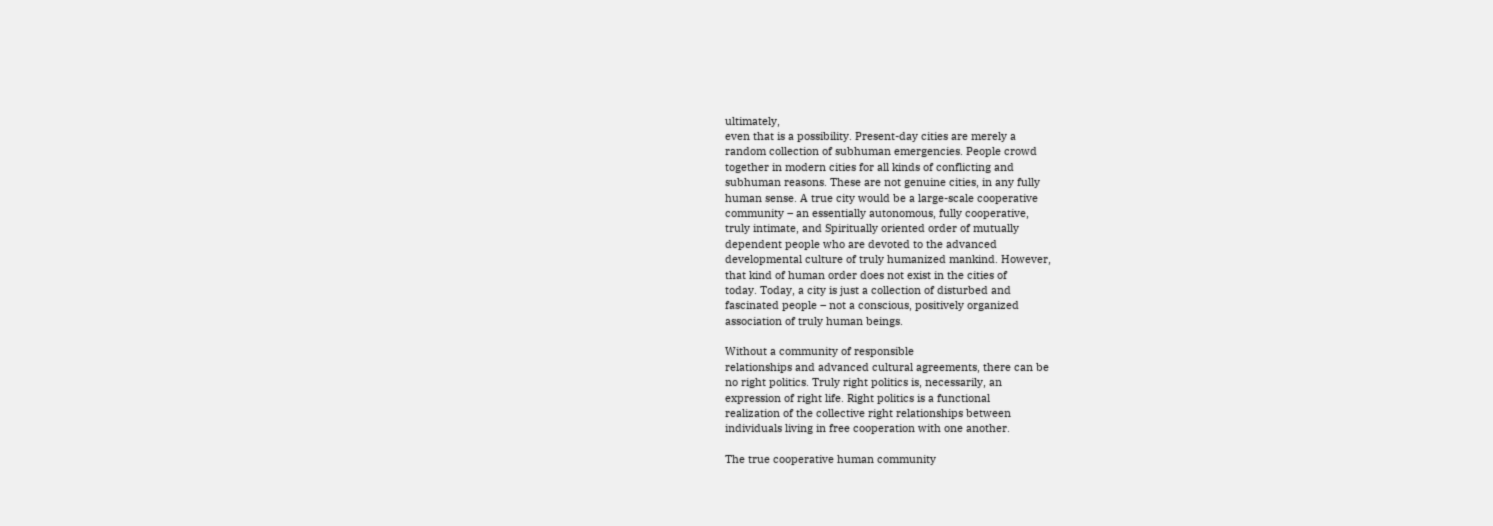ultimately,
even that is a possibility. Present-day cities are merely a
random collection of subhuman emergencies. People crowd
together in modern cities for all kinds of conflicting and
subhuman reasons. These are not genuine cities, in any fully
human sense. A true city would be a large-scale cooperative
community – an essentially autonomous, fully cooperative,
truly intimate, and Spiritually oriented order of mutually
dependent people who are devoted to the advanced
developmental culture of truly humanized mankind. However,
that kind of human order does not exist in the cities of
today. Today, a city is just a collection of disturbed and
fascinated people – not a conscious, positively organized
association of truly human beings.

Without a community of responsible
relationships and advanced cultural agreements, there can be
no right politics. Truly right politics is, necessarily, an
expression of right life. Right politics is a functional
realization of the collective right relationships between
individuals living in free cooperation with one another.

The true cooperative human community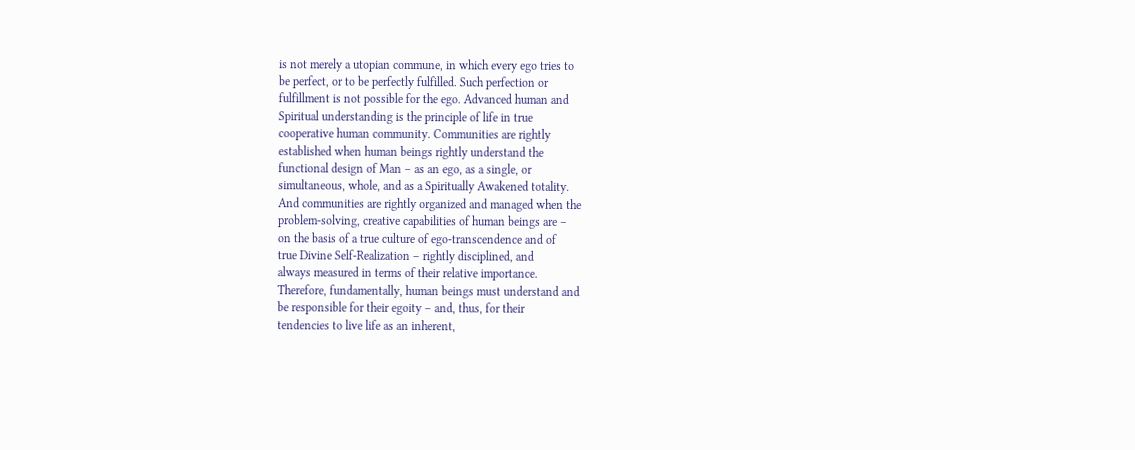is not merely a utopian commune, in which every ego tries to
be perfect, or to be perfectly fulfilled. Such perfection or
fulfillment is not possible for the ego. Advanced human and
Spiritual understanding is the principle of life in true
cooperative human community. Communities are rightly
established when human beings rightly understand the
functional design of Man – as an ego, as a single, or
simultaneous, whole, and as a Spiritually Awakened totality.
And communities are rightly organized and managed when the
problem-solving, creative capabilities of human beings are –
on the basis of a true culture of ego-transcendence and of
true Divine Self-Realization – rightly disciplined, and
always measured in terms of their relative importance.
Therefore, fundamentally, human beings must understand and
be responsible for their egoity – and, thus, for their
tendencies to live life as an inherent,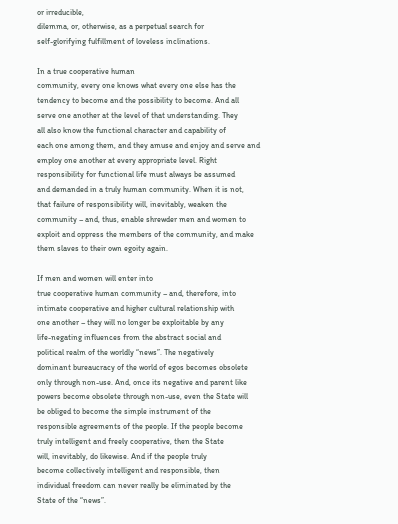or irreducible,
dilemma, or, otherwise, as a perpetual search for
self-glorifying fulfillment of loveless inclinations.

In a true cooperative human
community, every one knows what every one else has the
tendency to become and the possibility to become. And all
serve one another at the level of that understanding. They
all also know the functional character and capability of
each one among them, and they amuse and enjoy and serve and
employ one another at every appropriate level. Right
responsibility for functional life must always be assumed
and demanded in a truly human community. When it is not,
that failure of responsibility will, inevitably, weaken the
community – and, thus, enable shrewder men and women to
exploit and oppress the members of the community, and make
them slaves to their own egoity again.

If men and women will enter into
true cooperative human community – and, therefore, into
intimate cooperative and higher cultural relationship with
one another – they will no longer be exploitable by any
life-negating influences from the abstract social and
political realm of the worldly “news”. The negatively
dominant bureaucracy of the world of egos becomes obsolete
only through non-use. And, once its negative and parent like
powers become obsolete through non-use, even the State will
be obliged to become the simple instrument of the
responsible agreements of the people. If the people become
truly intelligent and freely cooperative, then the State
will, inevitably, do likewise. And if the people truly
become collectively intelligent and responsible, then
individual freedom can never really be eliminated by the
State of the “news”.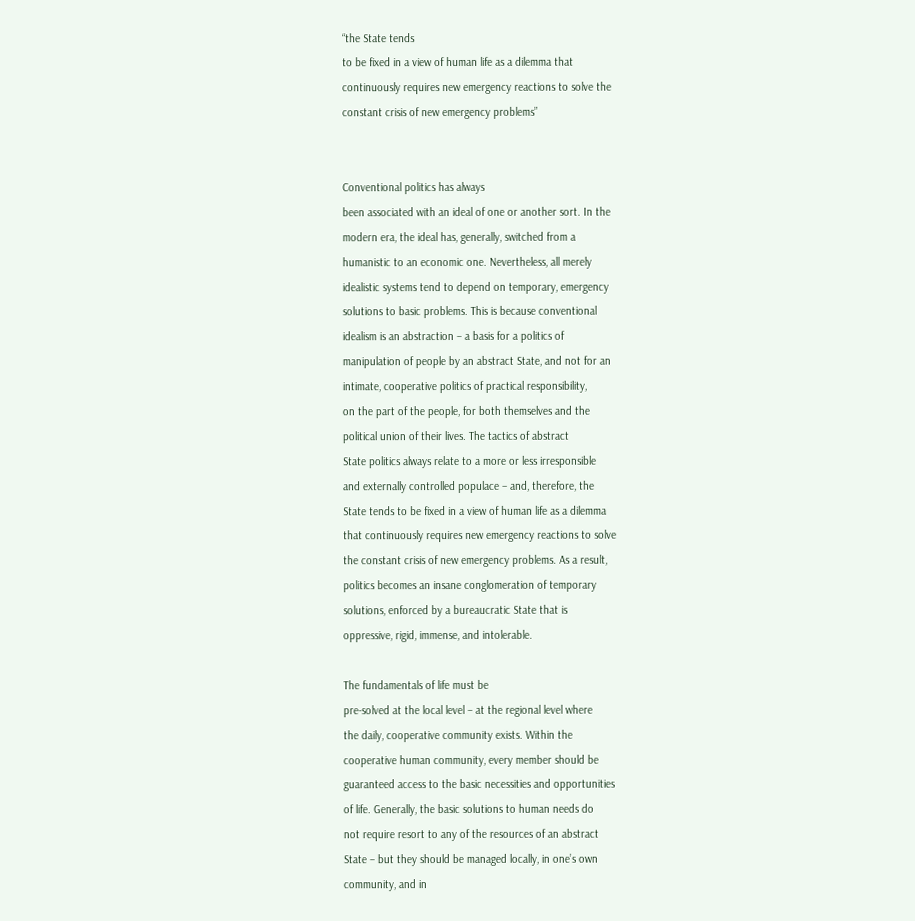“the State tends
to be fixed in a view of human life as a dilemma that
continuously requires new emergency reactions to solve the
constant crisis of new emergency problems”


Conventional politics has always
been associated with an ideal of one or another sort. In the
modern era, the ideal has, generally, switched from a
humanistic to an economic one. Nevertheless, all merely
idealistic systems tend to depend on temporary, emergency
solutions to basic problems. This is because conventional
idealism is an abstraction – a basis for a politics of
manipulation of people by an abstract State, and not for an
intimate, cooperative politics of practical responsibility,
on the part of the people, for both themselves and the
political union of their lives. The tactics of abstract
State politics always relate to a more or less irresponsible
and externally controlled populace – and, therefore, the
State tends to be fixed in a view of human life as a dilemma
that continuously requires new emergency reactions to solve
the constant crisis of new emergency problems. As a result,
politics becomes an insane conglomeration of temporary
solutions, enforced by a bureaucratic State that is
oppressive, rigid, immense, and intolerable.

The fundamentals of life must be
pre-solved at the local level – at the regional level where
the daily, cooperative community exists. Within the
cooperative human community, every member should be
guaranteed access to the basic necessities and opportunities
of life. Generally, the basic solutions to human needs do
not require resort to any of the resources of an abstract
State – but they should be managed locally, in one’s own
community, and in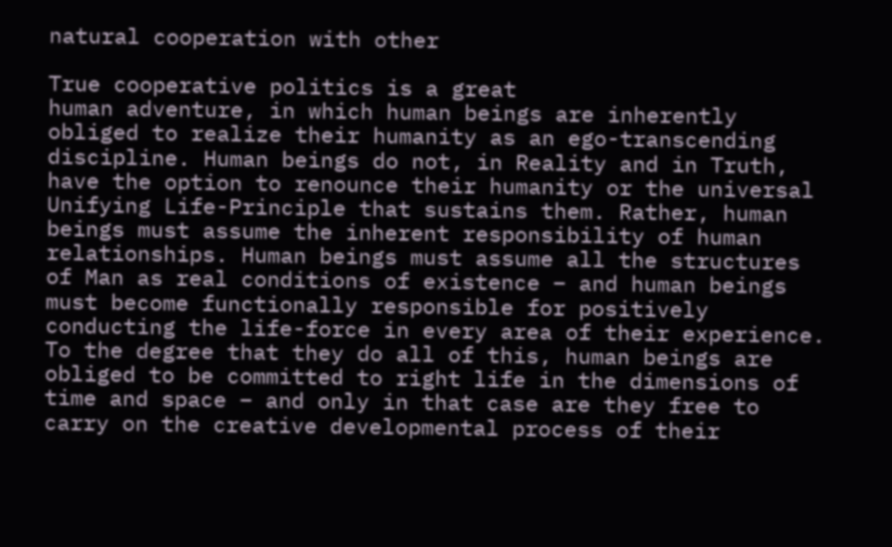natural cooperation with other

True cooperative politics is a great
human adventure, in which human beings are inherently
obliged to realize their humanity as an ego-transcending
discipline. Human beings do not, in Reality and in Truth,
have the option to renounce their humanity or the universal
Unifying Life-Principle that sustains them. Rather, human
beings must assume the inherent responsibility of human
relationships. Human beings must assume all the structures
of Man as real conditions of existence – and human beings
must become functionally responsible for positively
conducting the life-force in every area of their experience.
To the degree that they do all of this, human beings are
obliged to be committed to right life in the dimensions of
time and space – and only in that case are they free to
carry on the creative developmental process of their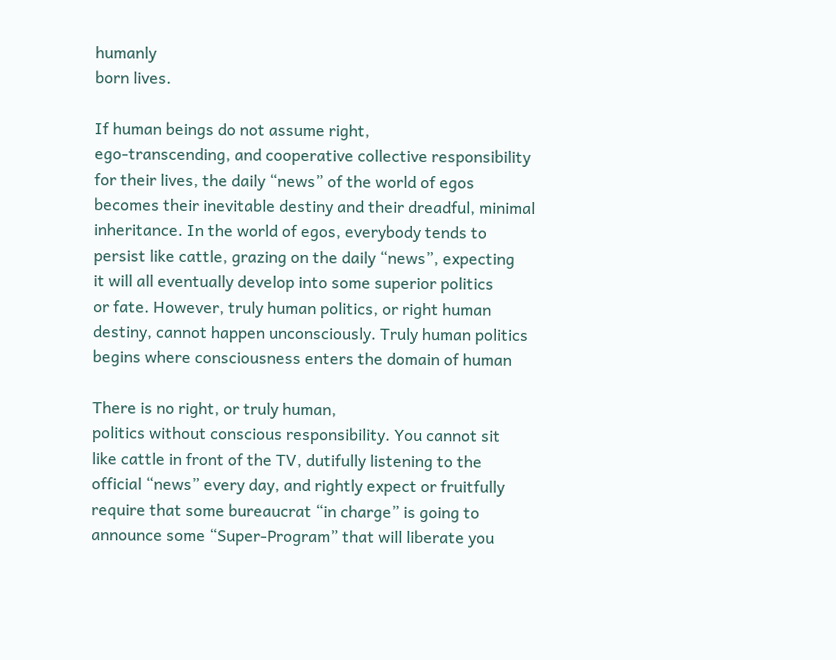humanly
born lives.

If human beings do not assume right,
ego-transcending, and cooperative collective responsibility
for their lives, the daily “news” of the world of egos
becomes their inevitable destiny and their dreadful, minimal
inheritance. In the world of egos, everybody tends to
persist like cattle, grazing on the daily “news”, expecting
it will all eventually develop into some superior politics
or fate. However, truly human politics, or right human
destiny, cannot happen unconsciously. Truly human politics
begins where consciousness enters the domain of human

There is no right, or truly human,
politics without conscious responsibility. You cannot sit
like cattle in front of the TV, dutifully listening to the
official “news” every day, and rightly expect or fruitfully
require that some bureaucrat “in charge” is going to
announce some “Super-Program” that will liberate you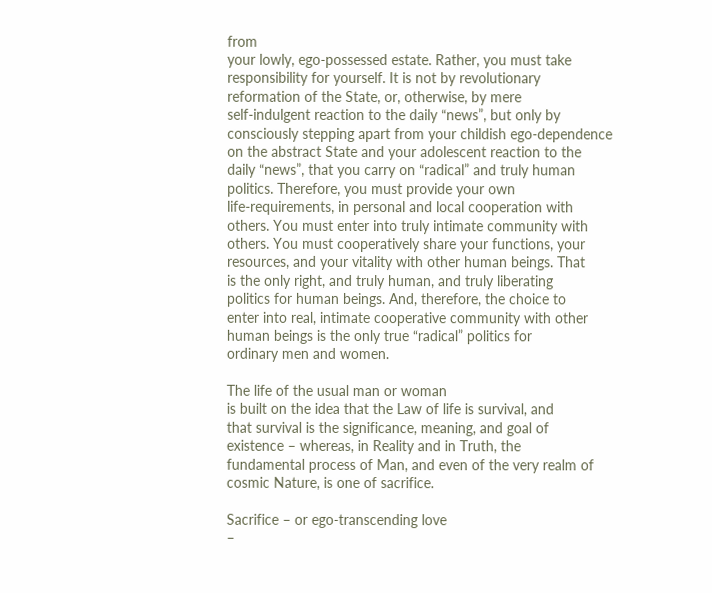from
your lowly, ego-possessed estate. Rather, you must take
responsibility for yourself. It is not by revolutionary
reformation of the State, or, otherwise, by mere
self-indulgent reaction to the daily “news”, but only by
consciously stepping apart from your childish ego-dependence
on the abstract State and your adolescent reaction to the
daily “news”, that you carry on “radical” and truly human
politics. Therefore, you must provide your own
life-requirements, in personal and local cooperation with
others. You must enter into truly intimate community with
others. You must cooperatively share your functions, your
resources, and your vitality with other human beings. That
is the only right, and truly human, and truly liberating
politics for human beings. And, therefore, the choice to
enter into real, intimate cooperative community with other
human beings is the only true “radical” politics for
ordinary men and women.

The life of the usual man or woman
is built on the idea that the Law of life is survival, and
that survival is the significance, meaning, and goal of
existence – whereas, in Reality and in Truth, the
fundamental process of Man, and even of the very realm of
cosmic Nature, is one of sacrifice.

Sacrifice – or ego-transcending love
–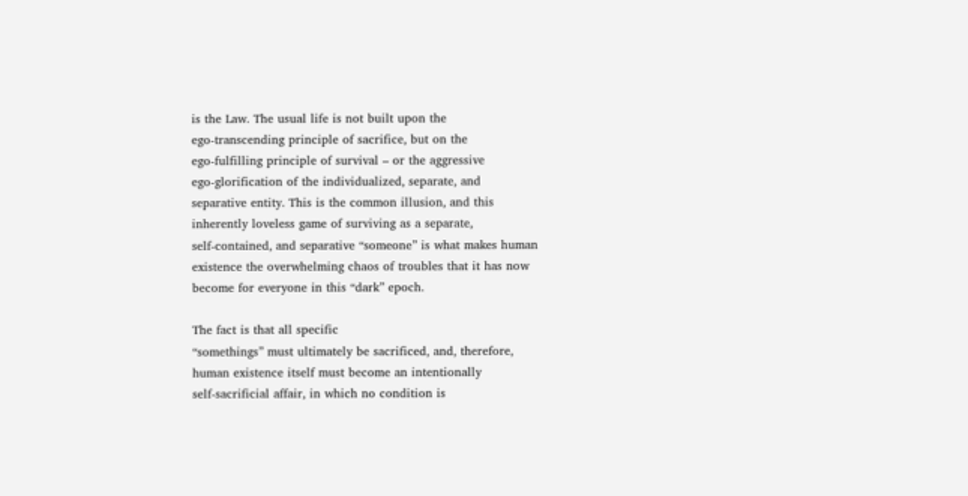is the Law. The usual life is not built upon the
ego-transcending principle of sacrifice, but on the
ego-fulfilling principle of survival – or the aggressive
ego-glorification of the individualized, separate, and
separative entity. This is the common illusion, and this
inherently loveless game of surviving as a separate,
self-contained, and separative “someone” is what makes human
existence the overwhelming chaos of troubles that it has now
become for everyone in this “dark” epoch.

The fact is that all specific
“somethings” must ultimately be sacrificed, and, therefore,
human existence itself must become an intentionally
self-sacrificial affair, in which no condition is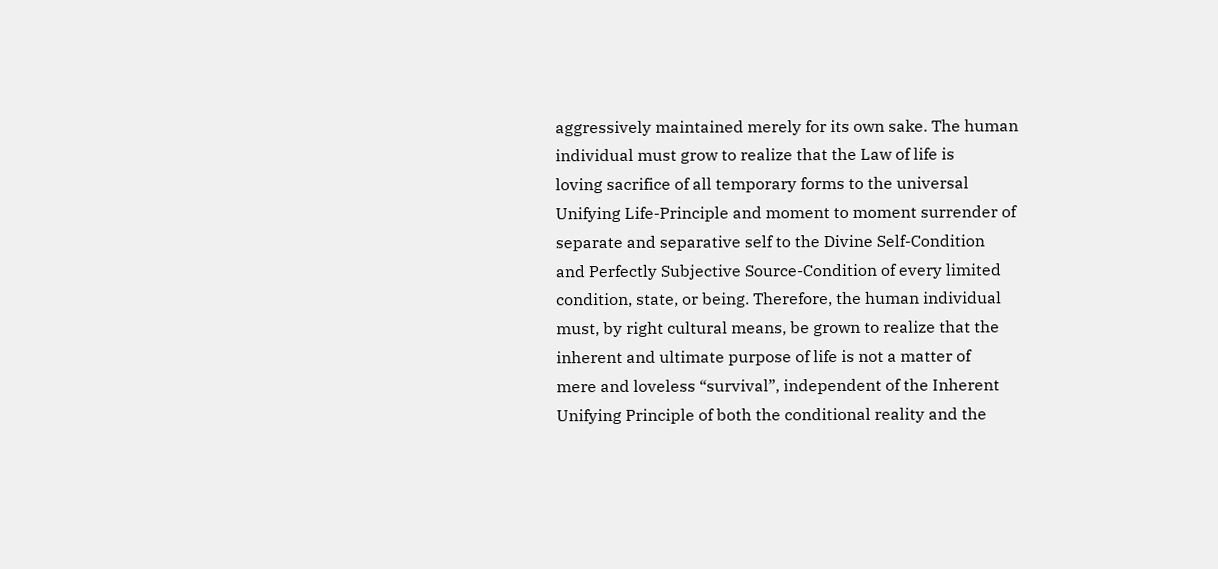aggressively maintained merely for its own sake. The human
individual must grow to realize that the Law of life is
loving sacrifice of all temporary forms to the universal
Unifying Life-Principle and moment to moment surrender of
separate and separative self to the Divine Self-Condition
and Perfectly Subjective Source-Condition of every limited
condition, state, or being. Therefore, the human individual
must, by right cultural means, be grown to realize that the
inherent and ultimate purpose of life is not a matter of
mere and loveless “survival”, independent of the Inherent
Unifying Principle of both the conditional reality and the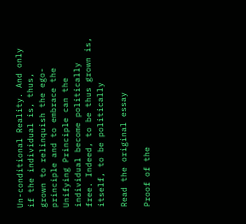Un-conditional Reality. And only if the individual is, thus,
grown to relinquish the ego-principle and to embrace the
Unifying Principle can the individual become politically
free. Indeed, to be thus grown is, itself, to be politically

Read the original essay

Proof of the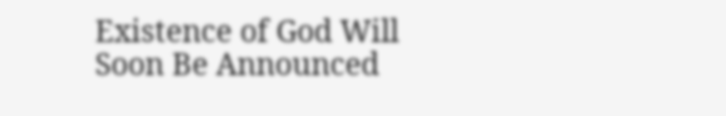Existence of God Will Soon Be Announced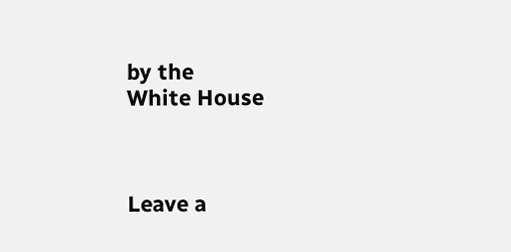by the
White House



Leave a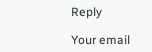Reply

Your email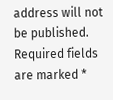address will not be published. Required fields are marked *